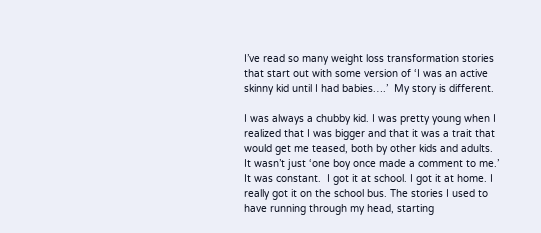I’ve read so many weight loss transformation stories that start out with some version of ‘I was an active skinny kid until I had babies….’  My story is different.

I was always a chubby kid. I was pretty young when I realized that I was bigger and that it was a trait that would get me teased, both by other kids and adults. It wasn’t just ‘one boy once made a comment to me.’ It was constant.  I got it at school. I got it at home. I really got it on the school bus. The stories I used to have running through my head, starting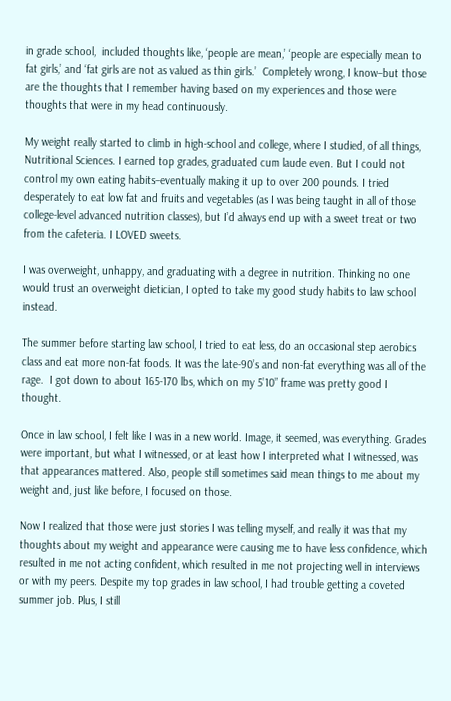in grade school,  included thoughts like, ‘people are mean,’ ‘people are especially mean to fat girls,’ and ‘fat girls are not as valued as thin girls.’  Completely wrong, I know–but those are the thoughts that I remember having based on my experiences and those were thoughts that were in my head continuously.

My weight really started to climb in high-school and college, where I studied, of all things, Nutritional Sciences. I earned top grades, graduated cum laude even. But I could not control my own eating habits–eventually making it up to over 200 pounds. I tried desperately to eat low fat and fruits and vegetables (as I was being taught in all of those college-level advanced nutrition classes), but I’d always end up with a sweet treat or two from the cafeteria. I LOVED sweets.

I was overweight, unhappy, and graduating with a degree in nutrition. Thinking no one would trust an overweight dietician, I opted to take my good study habits to law school instead.

The summer before starting law school, I tried to eat less, do an occasional step aerobics class and eat more non-fat foods. It was the late-90’s and non-fat everything was all of the rage.  I got down to about 165-170 lbs, which on my 5’10” frame was pretty good I thought.

Once in law school, I felt like I was in a new world. Image, it seemed, was everything. Grades were important, but what I witnessed, or at least how I interpreted what I witnessed, was that appearances mattered. Also, people still sometimes said mean things to me about my weight and, just like before, I focused on those.

Now I realized that those were just stories I was telling myself, and really it was that my thoughts about my weight and appearance were causing me to have less confidence, which resulted in me not acting confident, which resulted in me not projecting well in interviews or with my peers. Despite my top grades in law school, I had trouble getting a coveted summer job. Plus, I still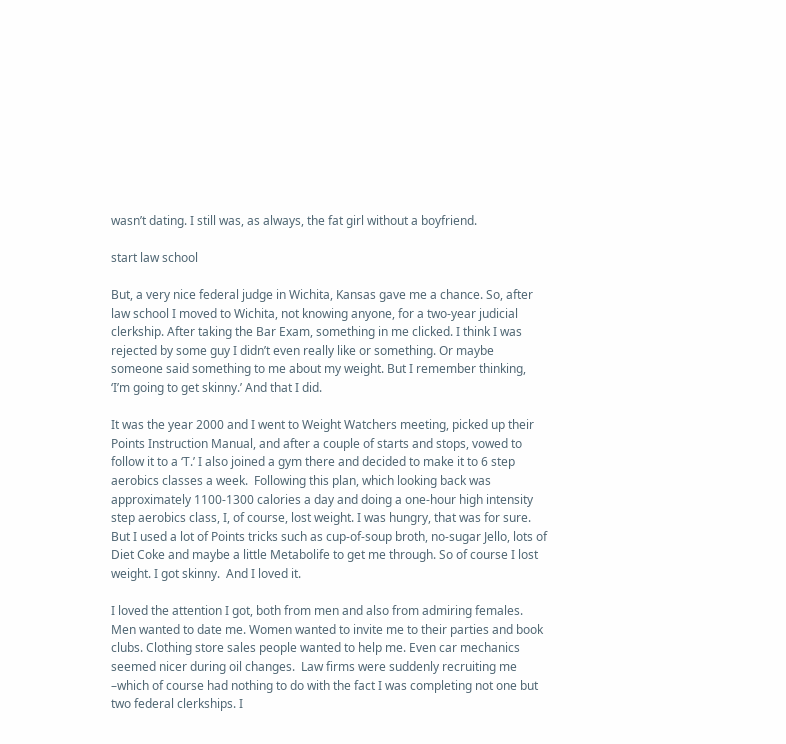wasn’t dating. I still was, as always, the fat girl without a boyfriend.

start law school

But, a very nice federal judge in Wichita, Kansas gave me a chance. So, after law school I moved to Wichita, not knowing anyone, for a two-year judicial clerkship. After taking the Bar Exam, something in me clicked. I think I was rejected by some guy I didn’t even really like or something. Or maybe someone said something to me about my weight. But I remember thinking, ‘I’m going to get skinny.’ And that I did.

It was the year 2000 and I went to Weight Watchers meeting, picked up their Points Instruction Manual, and after a couple of starts and stops, vowed to follow it to a ‘T.’ I also joined a gym there and decided to make it to 6 step aerobics classes a week.  Following this plan, which looking back was approximately 1100-1300 calories a day and doing a one-hour high intensity step aerobics class, I, of course, lost weight. I was hungry, that was for sure. But I used a lot of Points tricks such as cup-of-soup broth, no-sugar Jello, lots of Diet Coke and maybe a little Metabolife to get me through. So of course I lost weight. I got skinny.  And I loved it.

I loved the attention I got, both from men and also from admiring females. Men wanted to date me. Women wanted to invite me to their parties and book clubs. Clothing store sales people wanted to help me. Even car mechanics seemed nicer during oil changes.  Law firms were suddenly recruiting me –which of course had nothing to do with the fact I was completing not one but two federal clerkships. I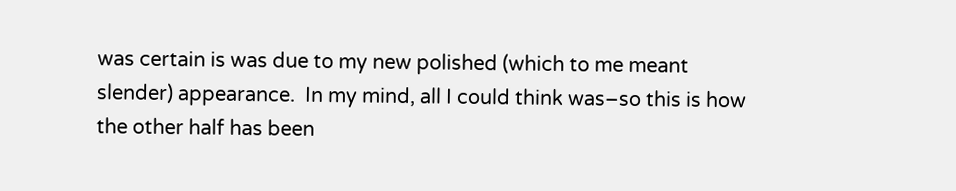was certain is was due to my new polished (which to me meant slender) appearance.  In my mind, all I could think was–so this is how the other half has been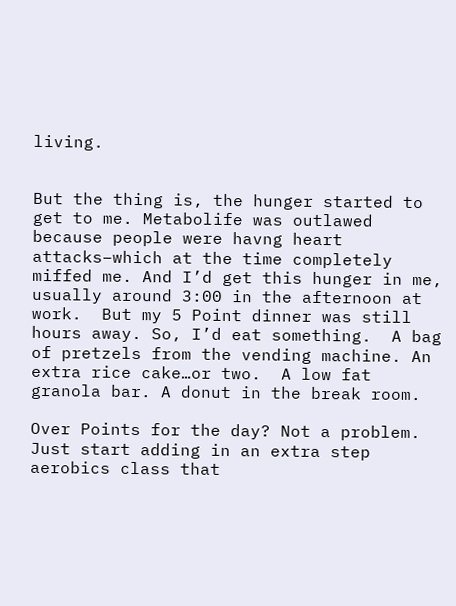living.


But the thing is, the hunger started to get to me. Metabolife was outlawed because people were havng heart attacks–which at the time completely miffed me. And I’d get this hunger in me, usually around 3:00 in the afternoon at work.  But my 5 Point dinner was still hours away. So, I’d eat something.  A bag of pretzels from the vending machine. An extra rice cake…or two.  A low fat granola bar. A donut in the break room.

Over Points for the day? Not a problem.  Just start adding in an extra step aerobics class that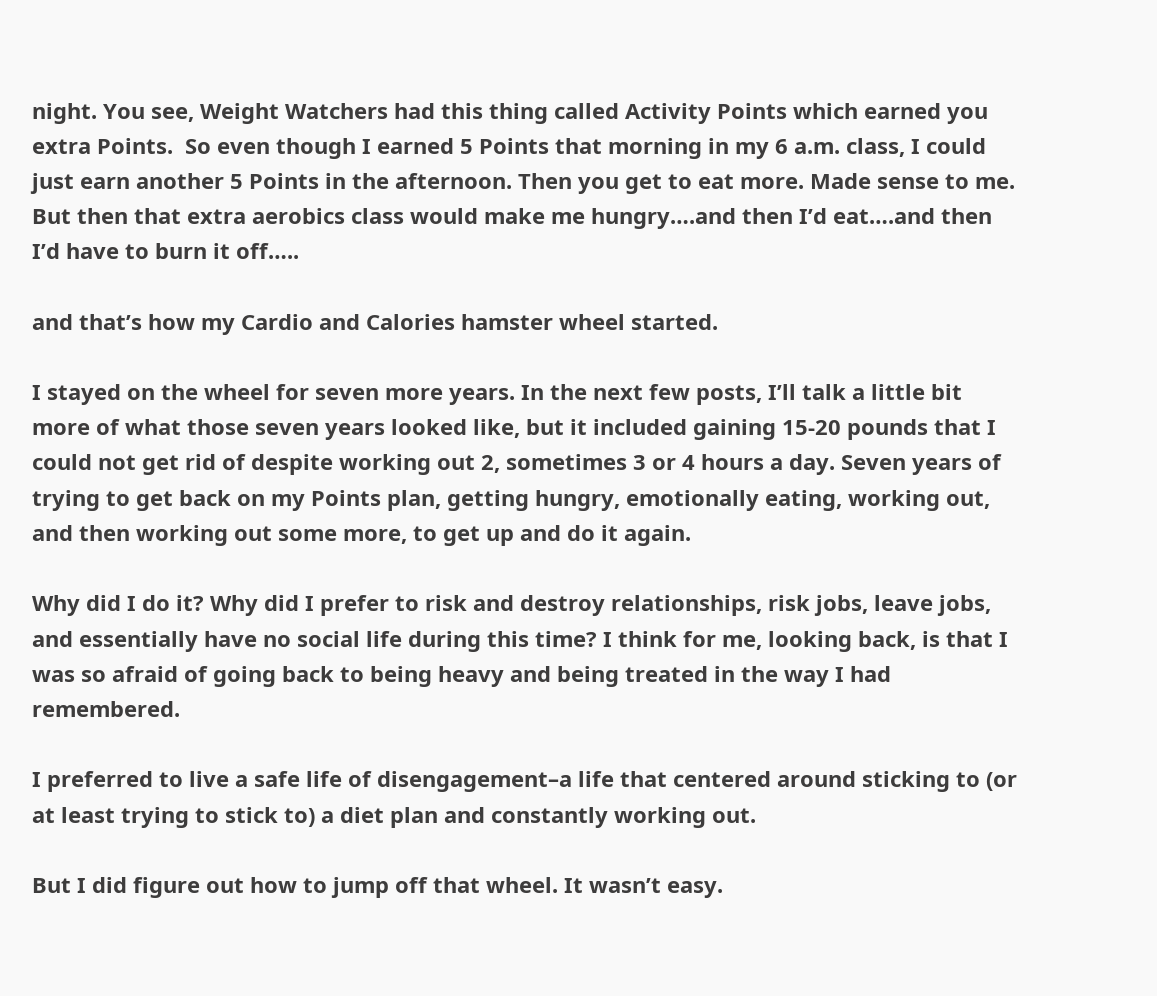night. You see, Weight Watchers had this thing called Activity Points which earned you extra Points.  So even though I earned 5 Points that morning in my 6 a.m. class, I could just earn another 5 Points in the afternoon. Then you get to eat more. Made sense to me. But then that extra aerobics class would make me hungry….and then I’d eat….and then I’d have to burn it off…..

and that’s how my Cardio and Calories hamster wheel started.

I stayed on the wheel for seven more years. In the next few posts, I’ll talk a little bit more of what those seven years looked like, but it included gaining 15-20 pounds that I could not get rid of despite working out 2, sometimes 3 or 4 hours a day. Seven years of trying to get back on my Points plan, getting hungry, emotionally eating, working out, and then working out some more, to get up and do it again.

Why did I do it? Why did I prefer to risk and destroy relationships, risk jobs, leave jobs, and essentially have no social life during this time? I think for me, looking back, is that I was so afraid of going back to being heavy and being treated in the way I had remembered.

I preferred to live a safe life of disengagement–a life that centered around sticking to (or at least trying to stick to) a diet plan and constantly working out.

But I did figure out how to jump off that wheel. It wasn’t easy.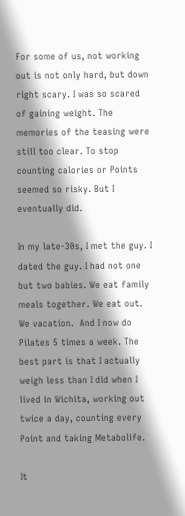For some of us, not working out is not only hard, but down right scary. I was so scared of gaining weight. The memories of the teasing were still too clear. To stop counting calories or Points seemed so risky. But I eventually did.

In my late-30s, I met the guy. I dated the guy. I had not one but two babies. We eat family meals together. We eat out. We vacation.  And I now do Pilates 5 times a week. The best part is that I actually weigh less than I did when I lived in Wichita, working out twice a day, counting every Point and taking Metabolife.

It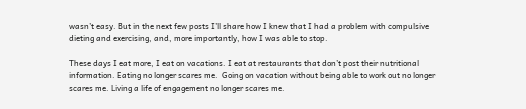wasn’t easy. But in the next few posts I’ll share how I knew that I had a problem with compulsive dieting and exercising, and, more importantly, how I was able to stop.

These days I eat more, I eat on vacations. I eat at restaurants that don’t post their nutritional information. Eating no longer scares me.  Going on vacation without being able to work out no longer scares me. Living a life of engagement no longer scares me.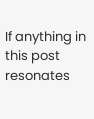If anything in this post resonates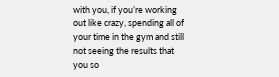with you, if you’re working out like crazy, spending all of your time in the gym and still not seeing the results that you so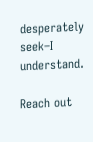desperately seek–I understand.

Reach out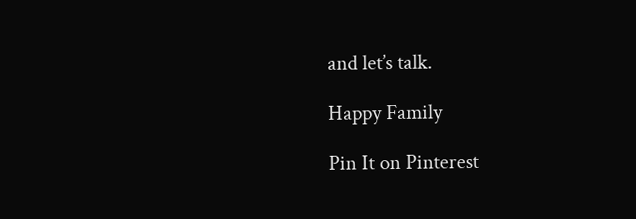and let’s talk.

Happy Family

Pin It on Pinterest